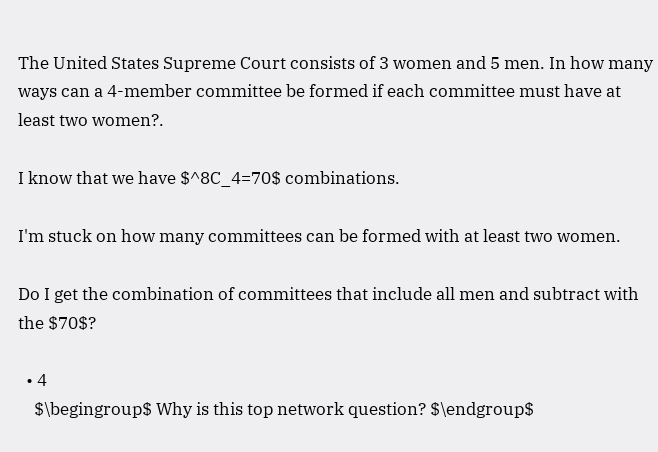The United States Supreme Court consists of 3 women and 5 men. In how many ways can a 4-member committee be formed if each committee must have at least two women?.

I know that we have $^8C_4=70$ combinations.

I'm stuck on how many committees can be formed with at least two women.

Do I get the combination of committees that include all men and subtract with the $70$?

  • 4
    $\begingroup$ Why is this top network question? $\endgroup$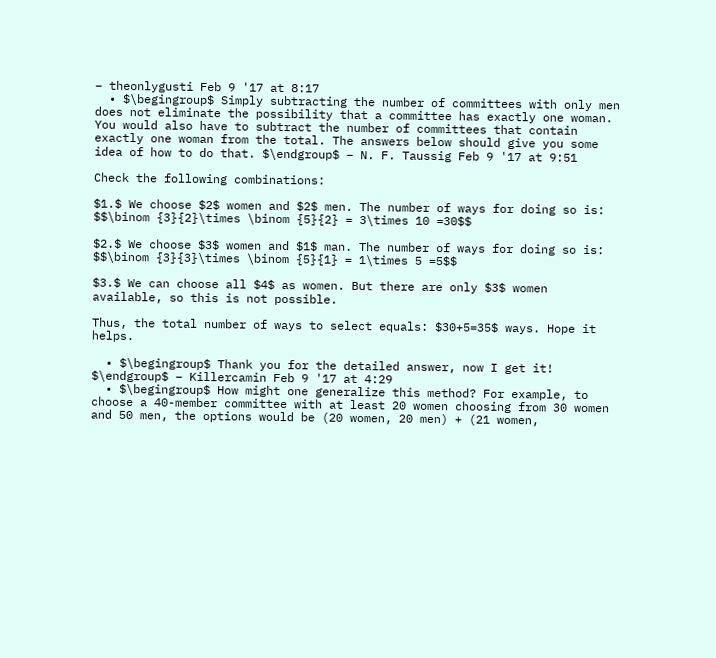– theonlygusti Feb 9 '17 at 8:17
  • $\begingroup$ Simply subtracting the number of committees with only men does not eliminate the possibility that a committee has exactly one woman. You would also have to subtract the number of committees that contain exactly one woman from the total. The answers below should give you some idea of how to do that. $\endgroup$ – N. F. Taussig Feb 9 '17 at 9:51

Check the following combinations:

$1.$ We choose $2$ women and $2$ men. The number of ways for doing so is: $$\binom {3}{2}\times \binom {5}{2} = 3\times 10 =30$$

$2.$ We choose $3$ women and $1$ man. The number of ways for doing so is: $$\binom {3}{3}\times \binom {5}{1} = 1\times 5 =5$$

$3.$ We can choose all $4$ as women. But there are only $3$ women available, so this is not possible.

Thus, the total number of ways to select equals: $30+5=35$ ways. Hope it helps.

  • $\begingroup$ Thank you for the detailed answer, now I get it! $\endgroup$ – Killercamin Feb 9 '17 at 4:29
  • $\begingroup$ How might one generalize this method? For example, to choose a 40-member committee with at least 20 women choosing from 30 women and 50 men, the options would be (20 women, 20 men) + (21 women,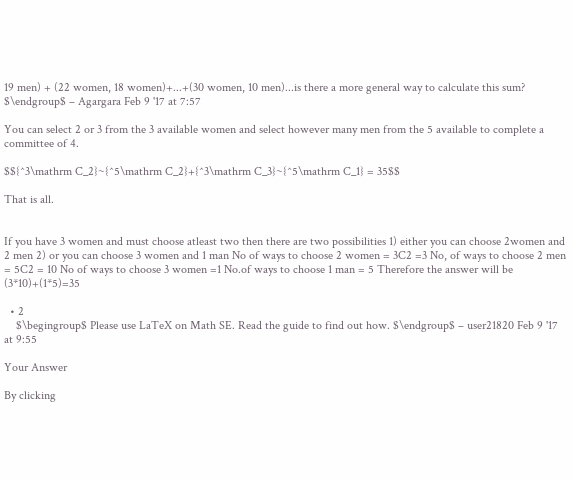19 men) + (22 women, 18 women)+...+(30 women, 10 men)...is there a more general way to calculate this sum? $\endgroup$ – Agargara Feb 9 '17 at 7:57

You can select 2 or 3 from the 3 available women and select however many men from the 5 available to complete a committee of 4.

$${^3\mathrm C_2}~{^5\mathrm C_2}+{^3\mathrm C_3}~{^5\mathrm C_1} = 35$$

That is all.


If you have 3 women and must choose atleast two then there are two possibilities 1) either you can choose 2women and 2 men 2) or you can choose 3 women and 1 man No of ways to choose 2 women = 3C2 =3 No, of ways to choose 2 men = 5C2 = 10 No of ways to choose 3 women =1 No.of ways to choose 1 man = 5 Therefore the answer will be (3*10)+(1*5)=35

  • 2
    $\begingroup$ Please use LaTeX on Math SE. Read the guide to find out how. $\endgroup$ – user21820 Feb 9 '17 at 9:55

Your Answer

By clicking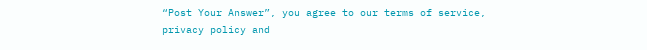“Post Your Answer”, you agree to our terms of service, privacy policy and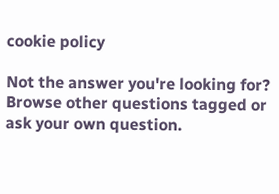cookie policy

Not the answer you're looking for? Browse other questions tagged or ask your own question.